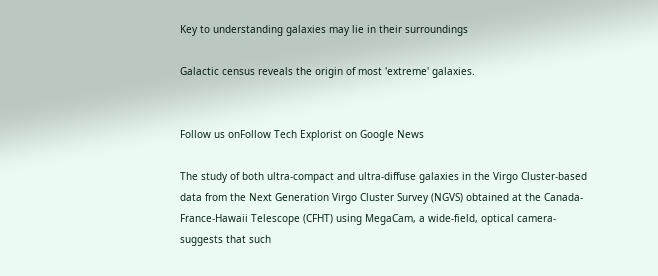Key to understanding galaxies may lie in their surroundings

Galactic census reveals the origin of most 'extreme' galaxies.


Follow us onFollow Tech Explorist on Google News

The study of both ultra-compact and ultra-diffuse galaxies in the Virgo Cluster-based data from the Next Generation Virgo Cluster Survey (NGVS) obtained at the Canada-France-Hawaii Telescope (CFHT) using MegaCam, a wide-field, optical camera- suggests that such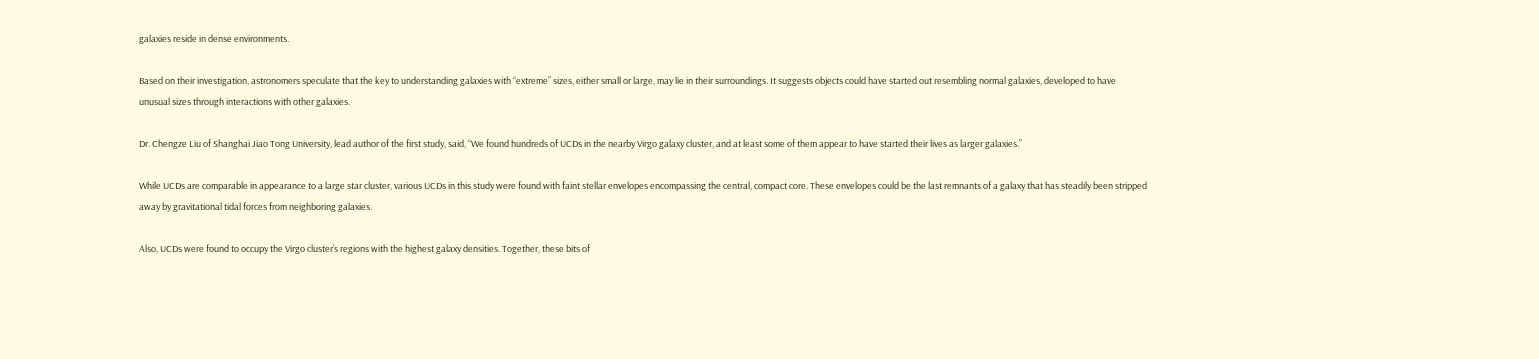galaxies reside in dense environments.

Based on their investigation, astronomers speculate that the key to understanding galaxies with “extreme” sizes, either small or large, may lie in their surroundings. It suggests objects could have started out resembling normal galaxies, developed to have unusual sizes through interactions with other galaxies.

Dr. Chengze Liu of Shanghai Jiao Tong University, lead author of the first study, said, “We found hundreds of UCDs in the nearby Virgo galaxy cluster, and at least some of them appear to have started their lives as larger galaxies.”

While UCDs are comparable in appearance to a large star cluster, various UCDs in this study were found with faint stellar envelopes encompassing the central, compact core. These envelopes could be the last remnants of a galaxy that has steadily been stripped away by gravitational tidal forces from neighboring galaxies.

Also, UCDs were found to occupy the Virgo cluster’s regions with the highest galaxy densities. Together, these bits of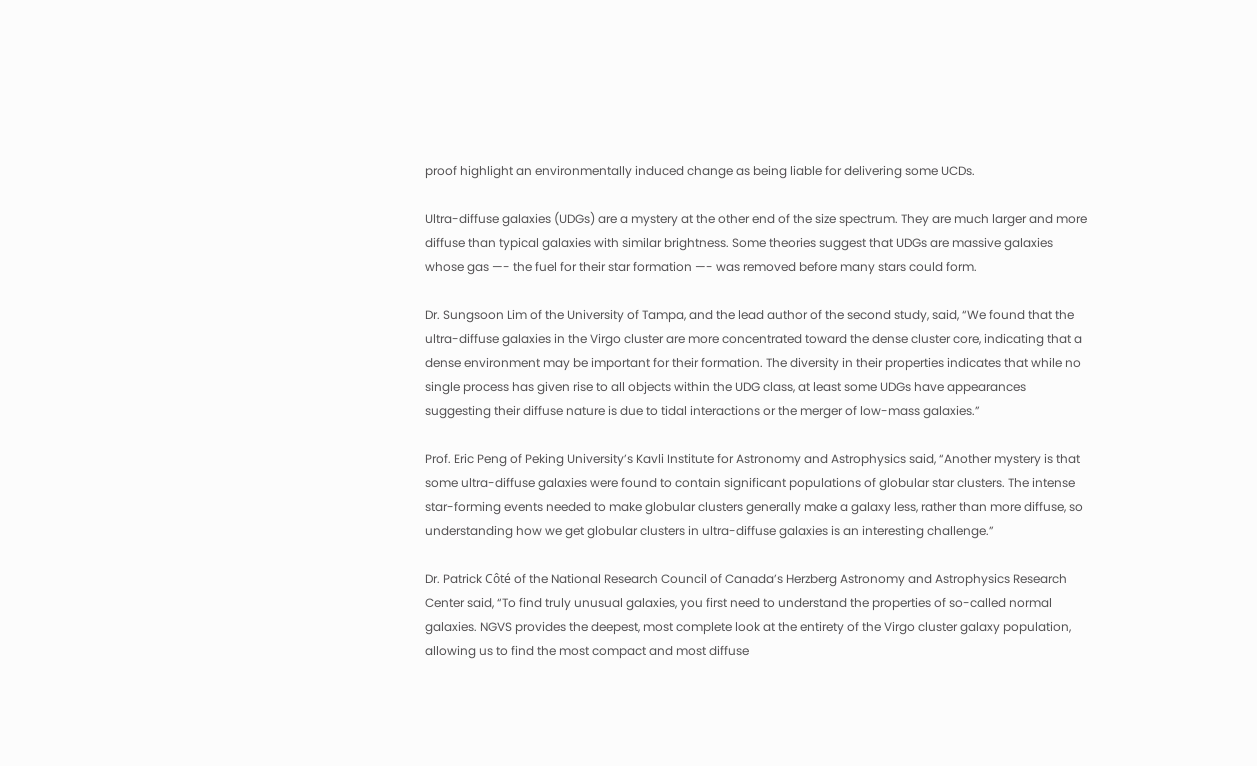proof highlight an environmentally induced change as being liable for delivering some UCDs.

Ultra-diffuse galaxies (UDGs) are a mystery at the other end of the size spectrum. They are much larger and more diffuse than typical galaxies with similar brightness. Some theories suggest that UDGs are massive galaxies whose gas —- the fuel for their star formation —- was removed before many stars could form.

Dr. Sungsoon Lim of the University of Tampa, and the lead author of the second study, said, “We found that the ultra-diffuse galaxies in the Virgo cluster are more concentrated toward the dense cluster core, indicating that a dense environment may be important for their formation. The diversity in their properties indicates that while no single process has given rise to all objects within the UDG class, at least some UDGs have appearances suggesting their diffuse nature is due to tidal interactions or the merger of low-mass galaxies.”

Prof. Eric Peng of Peking University’s Kavli Institute for Astronomy and Astrophysics said, “Another mystery is that some ultra-diffuse galaxies were found to contain significant populations of globular star clusters. The intense star-forming events needed to make globular clusters generally make a galaxy less, rather than more diffuse, so understanding how we get globular clusters in ultra-diffuse galaxies is an interesting challenge.”

Dr. Patrick Côté of the National Research Council of Canada’s Herzberg Astronomy and Astrophysics Research Center said, “To find truly unusual galaxies, you first need to understand the properties of so-called normal galaxies. NGVS provides the deepest, most complete look at the entirety of the Virgo cluster galaxy population, allowing us to find the most compact and most diffuse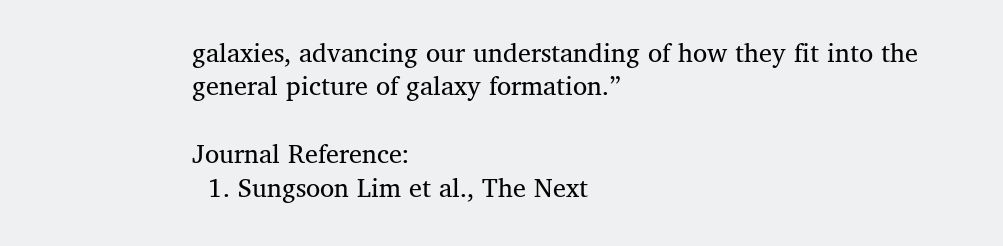galaxies, advancing our understanding of how they fit into the general picture of galaxy formation.”

Journal Reference:
  1. Sungsoon Lim et al., The Next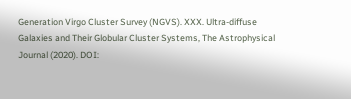Generation Virgo Cluster Survey (NGVS). XXX. Ultra-diffuse Galaxies and Their Globular Cluster Systems, The Astrophysical Journal (2020). DOI: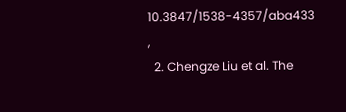10.3847/1538-4357/aba433 ,
  2. Chengze Liu et al. The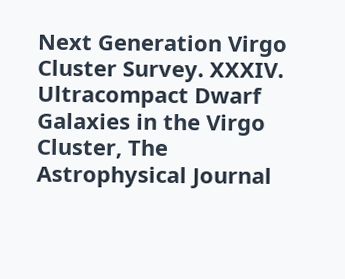Next Generation Virgo Cluster Survey. XXXIV. Ultracompact Dwarf Galaxies in the Virgo Cluster, The Astrophysical Journal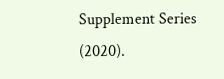Supplement Series (2020).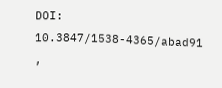DOI: 10.3847/1538-4365/abad91 ,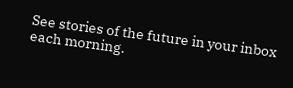See stories of the future in your inbox each morning.